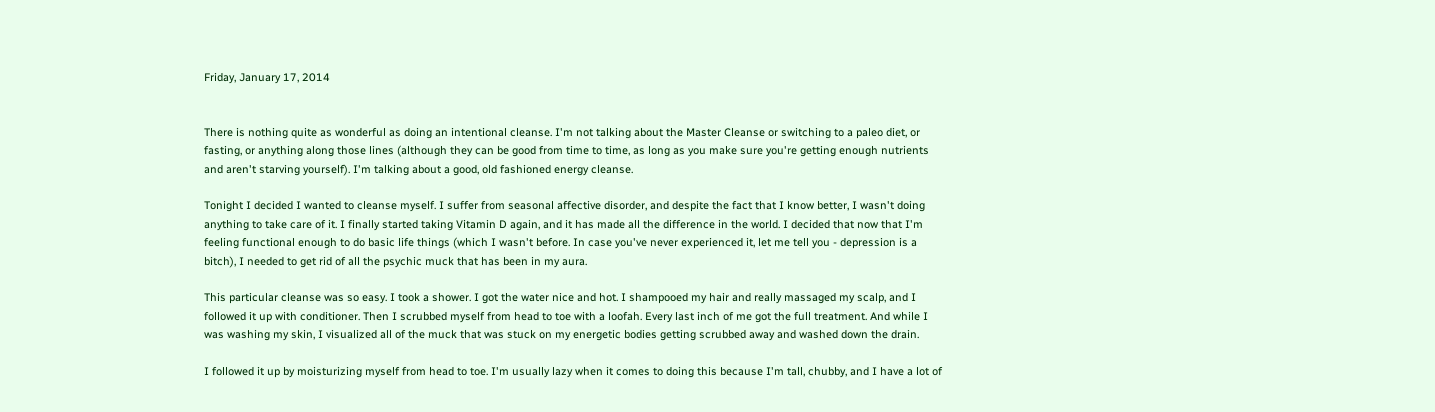Friday, January 17, 2014


There is nothing quite as wonderful as doing an intentional cleanse. I'm not talking about the Master Cleanse or switching to a paleo diet, or fasting, or anything along those lines (although they can be good from time to time, as long as you make sure you're getting enough nutrients and aren't starving yourself). I'm talking about a good, old fashioned energy cleanse.

Tonight I decided I wanted to cleanse myself. I suffer from seasonal affective disorder, and despite the fact that I know better, I wasn't doing anything to take care of it. I finally started taking Vitamin D again, and it has made all the difference in the world. I decided that now that I'm feeling functional enough to do basic life things (which I wasn't before. In case you've never experienced it, let me tell you - depression is a bitch), I needed to get rid of all the psychic muck that has been in my aura.

This particular cleanse was so easy. I took a shower. I got the water nice and hot. I shampooed my hair and really massaged my scalp, and I followed it up with conditioner. Then I scrubbed myself from head to toe with a loofah. Every last inch of me got the full treatment. And while I was washing my skin, I visualized all of the muck that was stuck on my energetic bodies getting scrubbed away and washed down the drain.

I followed it up by moisturizing myself from head to toe. I'm usually lazy when it comes to doing this because I'm tall, chubby, and I have a lot of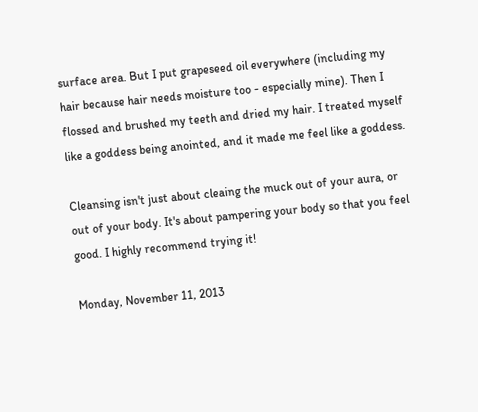surface area. But I put grapeseed oil everywhere (including my hair because hair needs moisture too - especially mine). Then I flossed and brushed my teeth and dried my hair. I treated myself like a goddess being anointed, and it made me feel like a goddess.

Cleansing isn't just about cleaing the muck out of your aura, or out of your body. It's about pampering your body so that you feel good. I highly recommend trying it!

Monday, November 11, 2013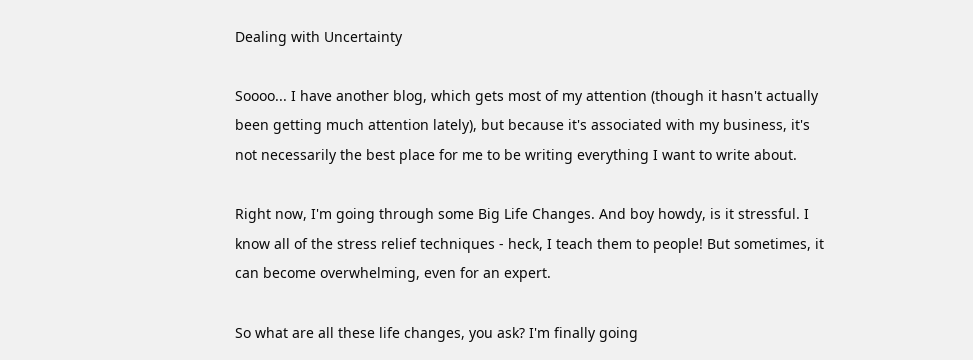Dealing with Uncertainty

Soooo... I have another blog, which gets most of my attention (though it hasn't actually been getting much attention lately), but because it's associated with my business, it's not necessarily the best place for me to be writing everything I want to write about.

Right now, I'm going through some Big Life Changes. And boy howdy, is it stressful. I know all of the stress relief techniques - heck, I teach them to people! But sometimes, it can become overwhelming, even for an expert.

So what are all these life changes, you ask? I'm finally going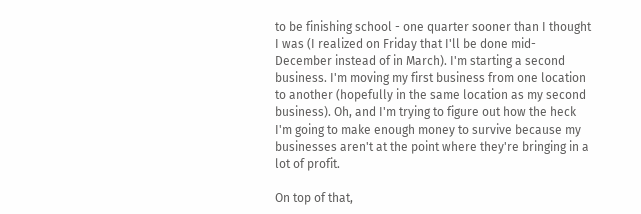to be finishing school - one quarter sooner than I thought I was (I realized on Friday that I'll be done mid-December instead of in March). I'm starting a second business. I'm moving my first business from one location to another (hopefully in the same location as my second business). Oh, and I'm trying to figure out how the heck I'm going to make enough money to survive because my businesses aren't at the point where they're bringing in a lot of profit.

On top of that,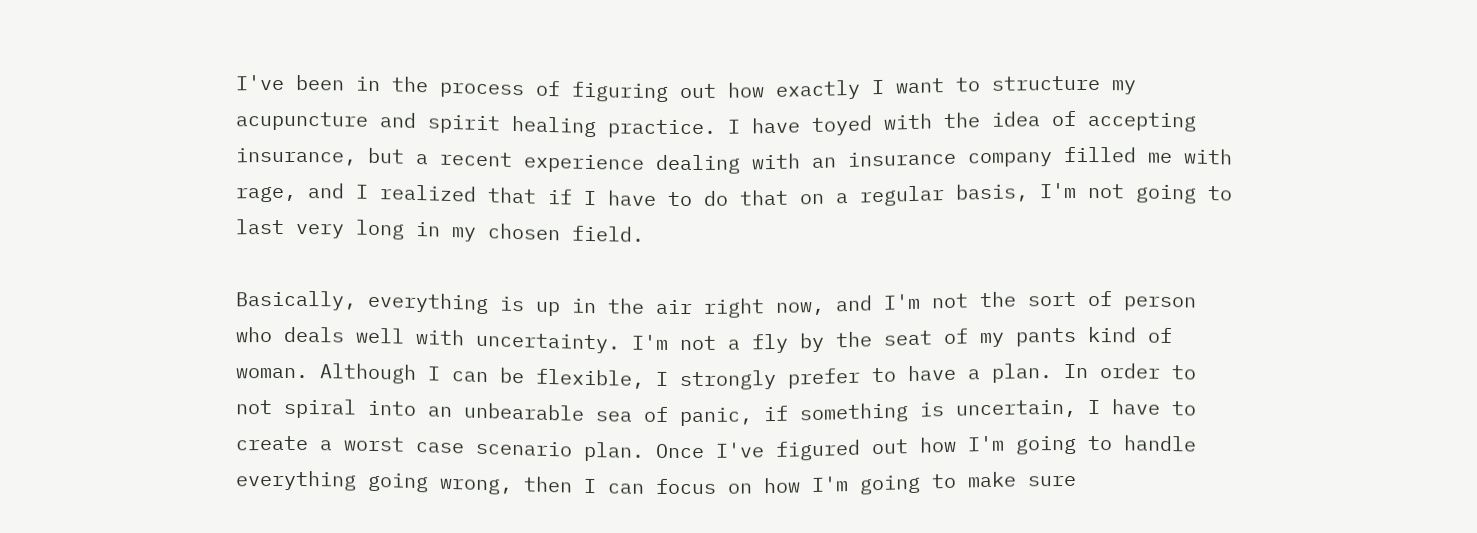I've been in the process of figuring out how exactly I want to structure my acupuncture and spirit healing practice. I have toyed with the idea of accepting insurance, but a recent experience dealing with an insurance company filled me with rage, and I realized that if I have to do that on a regular basis, I'm not going to last very long in my chosen field.

Basically, everything is up in the air right now, and I'm not the sort of person who deals well with uncertainty. I'm not a fly by the seat of my pants kind of woman. Although I can be flexible, I strongly prefer to have a plan. In order to not spiral into an unbearable sea of panic, if something is uncertain, I have to create a worst case scenario plan. Once I've figured out how I'm going to handle everything going wrong, then I can focus on how I'm going to make sure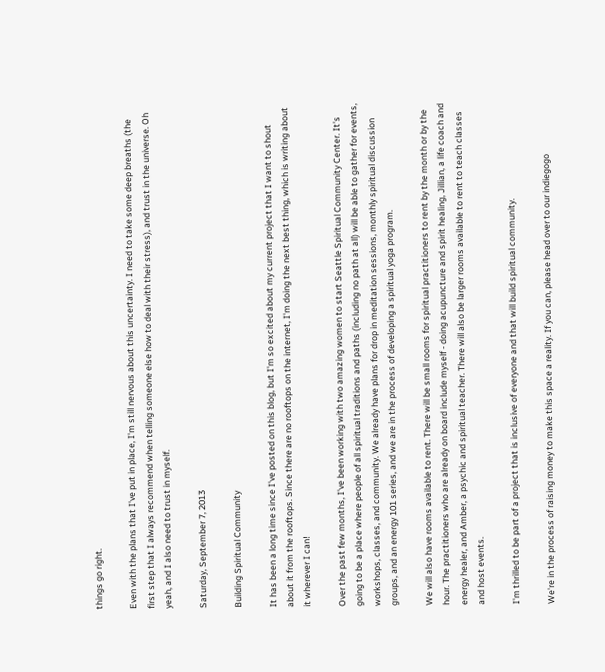things go right.

Even with the plans that I've put in place, I'm still nervous about this uncertainty. I need to take some deep breaths (the first step that I always recommend when telling someone else how to deal with their stress), and trust in the universe. Oh yeah, and I also need to trust in myself.

Saturday, September 7, 2013

Building Spiritual Community

It has been a long time since I've posted on this blog, but I'm so excited about my current project that I want to shout about it from the rooftops. Since there are no rooftops on the internet, I'm doing the next best thing, which is writing about it wherever I can!

Over the past few months, I've been working with two amazing women to start Seattle Spiritual Community Center. It's going to be a place where people of all spiritual traditions and paths (including no path at all) will be able to gather for events, workshops, classes, and community. We already have plans for drop in meditation sessions, monthly spiritual discussion groups, and an energy 101 series, and we are in the process of developing a spiritual yoga program.

We will also have rooms available to rent. There will be small rooms for spiritual practitioners to rent by the month or by the hour. The practitioners who are already on board include myself - doing acupuncture and spirit healing, Jillian, a life coach and energy healer, and Amber, a psychic and spiritual teacher. There will also be larger rooms available to rent to teach classes and host events.

I'm thrilled to be part of a project that is inclusive of everyone and that will build spiritual community.

We're in the process of raising money to make this space a reality. If you can, please head over to our indiegogo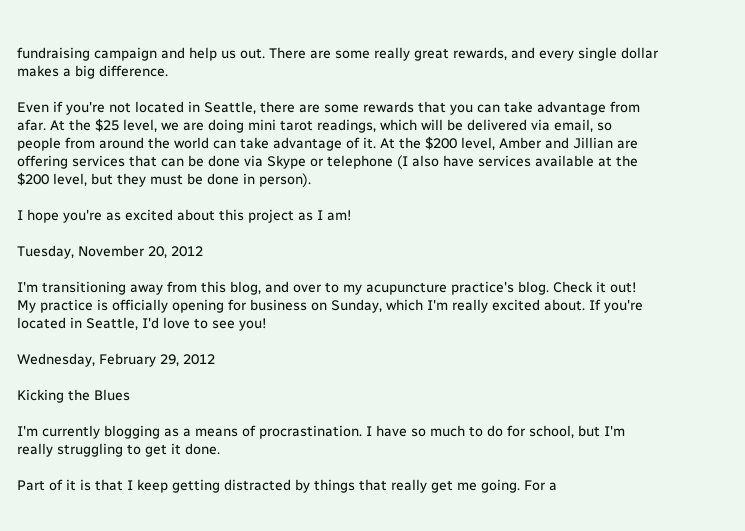fundraising campaign and help us out. There are some really great rewards, and every single dollar makes a big difference.

Even if you're not located in Seattle, there are some rewards that you can take advantage from afar. At the $25 level, we are doing mini tarot readings, which will be delivered via email, so people from around the world can take advantage of it. At the $200 level, Amber and Jillian are offering services that can be done via Skype or telephone (I also have services available at the $200 level, but they must be done in person).

I hope you're as excited about this project as I am!

Tuesday, November 20, 2012

I'm transitioning away from this blog, and over to my acupuncture practice's blog. Check it out!
My practice is officially opening for business on Sunday, which I'm really excited about. If you're located in Seattle, I'd love to see you!

Wednesday, February 29, 2012

Kicking the Blues

I'm currently blogging as a means of procrastination. I have so much to do for school, but I'm really struggling to get it done.

Part of it is that I keep getting distracted by things that really get me going. For a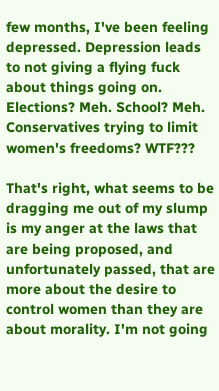few months, I've been feeling depressed. Depression leads to not giving a flying fuck about things going on. Elections? Meh. School? Meh. Conservatives trying to limit women's freedoms? WTF???

That's right, what seems to be dragging me out of my slump is my anger at the laws that are being proposed, and unfortunately passed, that are more about the desire to control women than they are about morality. I'm not going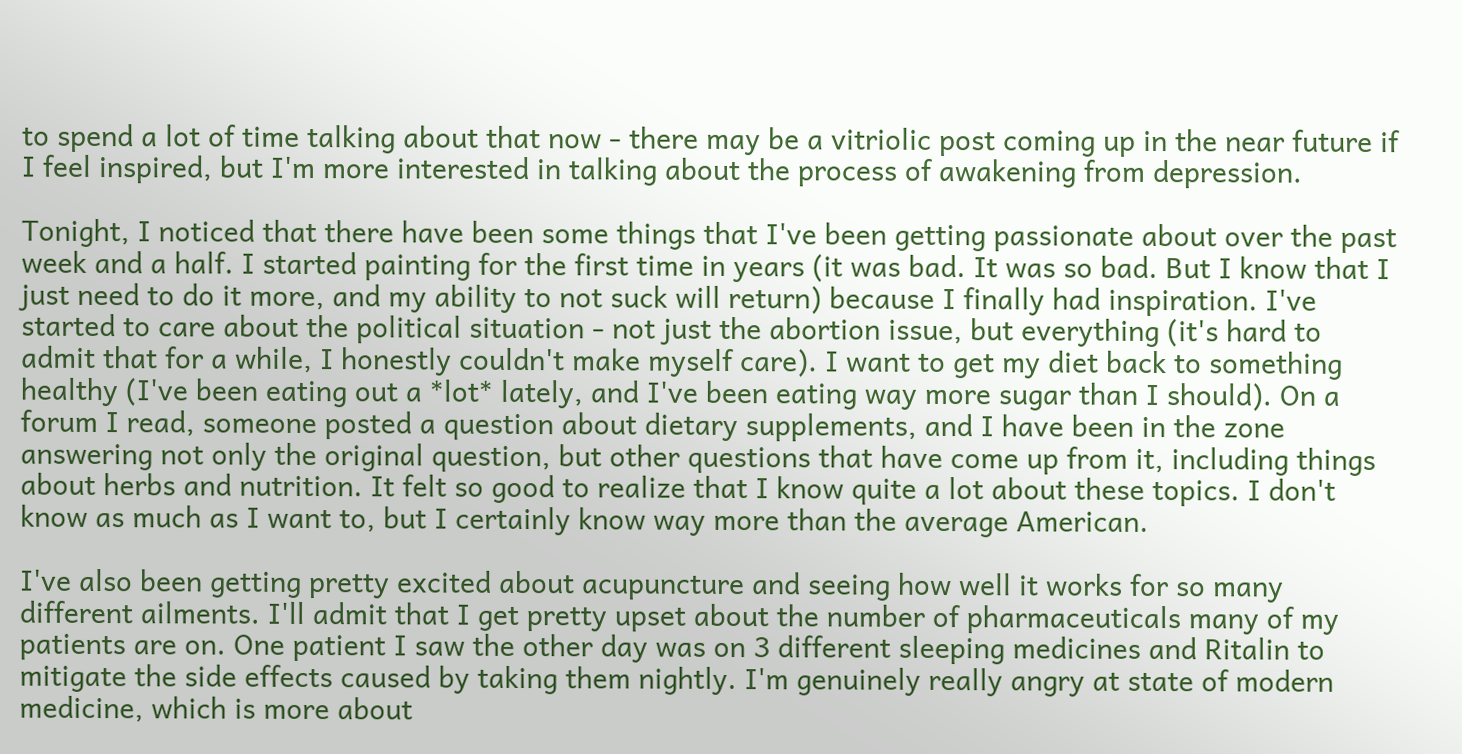to spend a lot of time talking about that now - there may be a vitriolic post coming up in the near future if I feel inspired, but I'm more interested in talking about the process of awakening from depression.

Tonight, I noticed that there have been some things that I've been getting passionate about over the past week and a half. I started painting for the first time in years (it was bad. It was so bad. But I know that I just need to do it more, and my ability to not suck will return) because I finally had inspiration. I've started to care about the political situation - not just the abortion issue, but everything (it's hard to admit that for a while, I honestly couldn't make myself care). I want to get my diet back to something healthy (I've been eating out a *lot* lately, and I've been eating way more sugar than I should). On a forum I read, someone posted a question about dietary supplements, and I have been in the zone answering not only the original question, but other questions that have come up from it, including things about herbs and nutrition. It felt so good to realize that I know quite a lot about these topics. I don't know as much as I want to, but I certainly know way more than the average American.

I've also been getting pretty excited about acupuncture and seeing how well it works for so many different ailments. I'll admit that I get pretty upset about the number of pharmaceuticals many of my patients are on. One patient I saw the other day was on 3 different sleeping medicines and Ritalin to mitigate the side effects caused by taking them nightly. I'm genuinely really angry at state of modern medicine, which is more about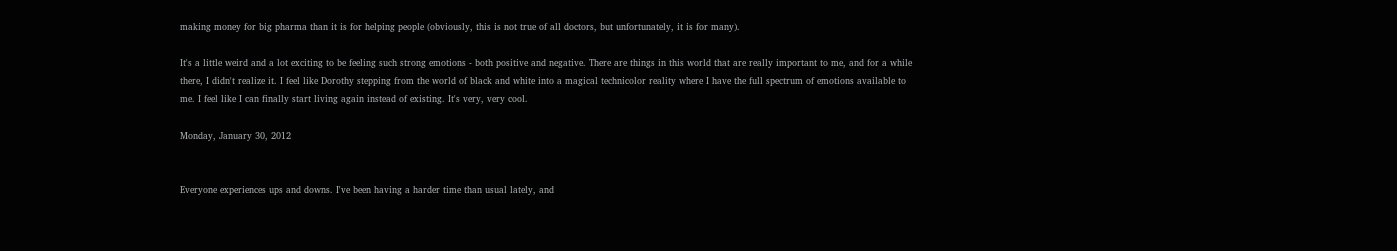making money for big pharma than it is for helping people (obviously, this is not true of all doctors, but unfortunately, it is for many).

It's a little weird and a lot exciting to be feeling such strong emotions - both positive and negative. There are things in this world that are really important to me, and for a while there, I didn't realize it. I feel like Dorothy stepping from the world of black and white into a magical technicolor reality where I have the full spectrum of emotions available to me. I feel like I can finally start living again instead of existing. It's very, very cool.

Monday, January 30, 2012


Everyone experiences ups and downs. I've been having a harder time than usual lately, and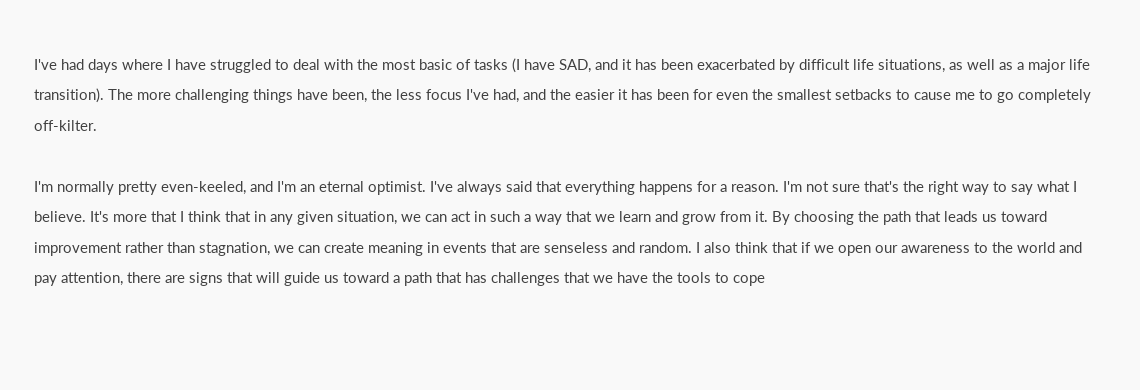I've had days where I have struggled to deal with the most basic of tasks (I have SAD, and it has been exacerbated by difficult life situations, as well as a major life transition). The more challenging things have been, the less focus I've had, and the easier it has been for even the smallest setbacks to cause me to go completely off-kilter.

I'm normally pretty even-keeled, and I'm an eternal optimist. I've always said that everything happens for a reason. I'm not sure that's the right way to say what I believe. It's more that I think that in any given situation, we can act in such a way that we learn and grow from it. By choosing the path that leads us toward improvement rather than stagnation, we can create meaning in events that are senseless and random. I also think that if we open our awareness to the world and pay attention, there are signs that will guide us toward a path that has challenges that we have the tools to cope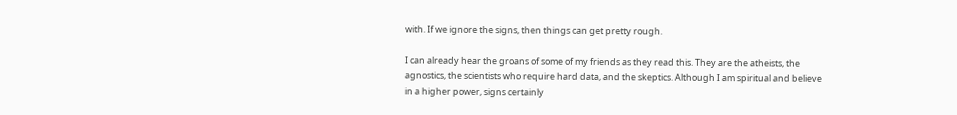with. If we ignore the signs, then things can get pretty rough.

I can already hear the groans of some of my friends as they read this. They are the atheists, the agnostics, the scientists who require hard data, and the skeptics. Although I am spiritual and believe in a higher power, signs certainly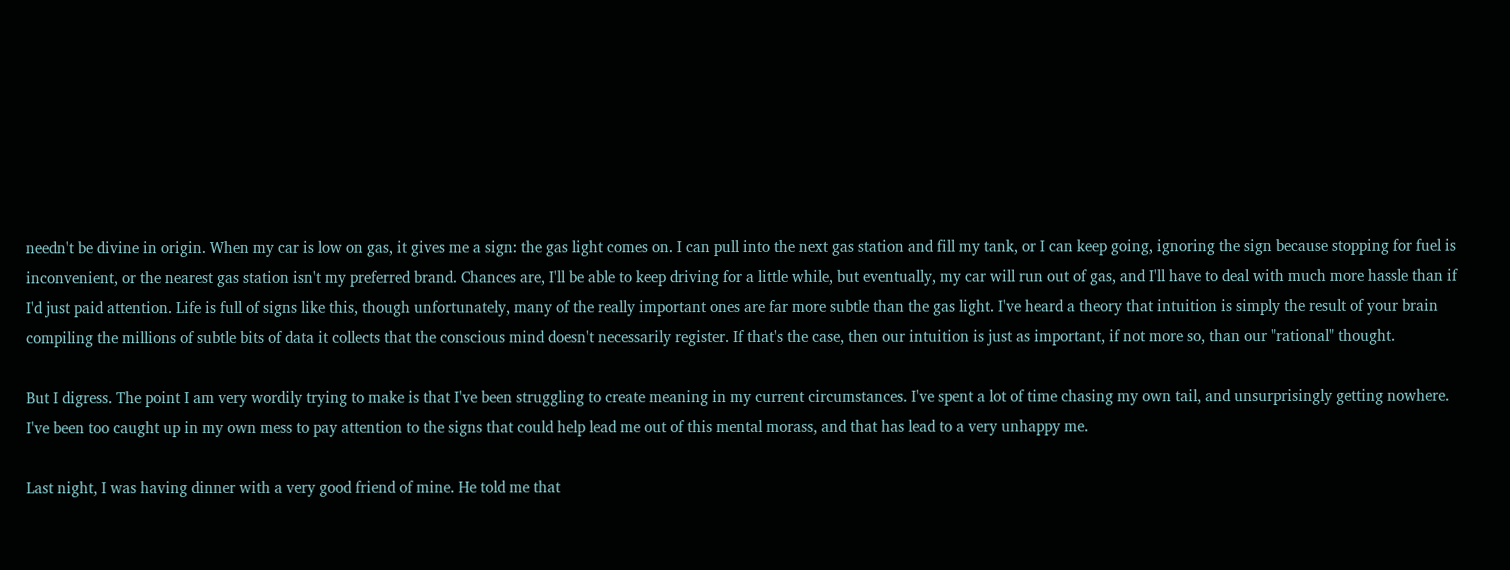needn't be divine in origin. When my car is low on gas, it gives me a sign: the gas light comes on. I can pull into the next gas station and fill my tank, or I can keep going, ignoring the sign because stopping for fuel is inconvenient, or the nearest gas station isn't my preferred brand. Chances are, I'll be able to keep driving for a little while, but eventually, my car will run out of gas, and I'll have to deal with much more hassle than if I'd just paid attention. Life is full of signs like this, though unfortunately, many of the really important ones are far more subtle than the gas light. I've heard a theory that intuition is simply the result of your brain compiling the millions of subtle bits of data it collects that the conscious mind doesn't necessarily register. If that's the case, then our intuition is just as important, if not more so, than our "rational" thought.

But I digress. The point I am very wordily trying to make is that I've been struggling to create meaning in my current circumstances. I've spent a lot of time chasing my own tail, and unsurprisingly getting nowhere. I've been too caught up in my own mess to pay attention to the signs that could help lead me out of this mental morass, and that has lead to a very unhappy me.

Last night, I was having dinner with a very good friend of mine. He told me that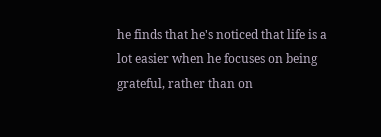he finds that he's noticed that life is a lot easier when he focuses on being grateful, rather than on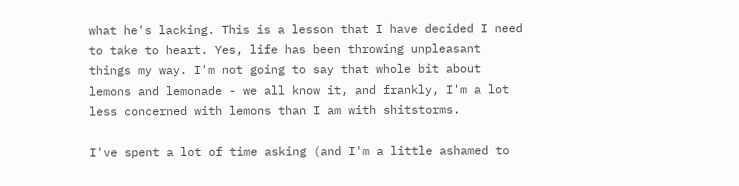what he's lacking. This is a lesson that I have decided I need to take to heart. Yes, life has been throwing unpleasant things my way. I'm not going to say that whole bit about lemons and lemonade - we all know it, and frankly, I'm a lot less concerned with lemons than I am with shitstorms.

I've spent a lot of time asking (and I'm a little ashamed to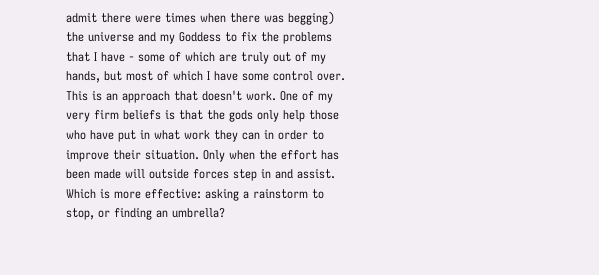admit there were times when there was begging) the universe and my Goddess to fix the problems that I have - some of which are truly out of my hands, but most of which I have some control over. This is an approach that doesn't work. One of my very firm beliefs is that the gods only help those who have put in what work they can in order to improve their situation. Only when the effort has been made will outside forces step in and assist. Which is more effective: asking a rainstorm to stop, or finding an umbrella?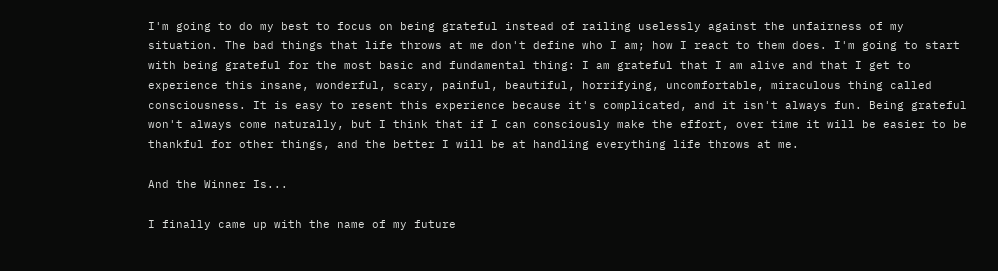I'm going to do my best to focus on being grateful instead of railing uselessly against the unfairness of my situation. The bad things that life throws at me don't define who I am; how I react to them does. I'm going to start with being grateful for the most basic and fundamental thing: I am grateful that I am alive and that I get to experience this insane, wonderful, scary, painful, beautiful, horrifying, uncomfortable, miraculous thing called consciousness. It is easy to resent this experience because it's complicated, and it isn't always fun. Being grateful won't always come naturally, but I think that if I can consciously make the effort, over time it will be easier to be thankful for other things, and the better I will be at handling everything life throws at me.

And the Winner Is...

I finally came up with the name of my future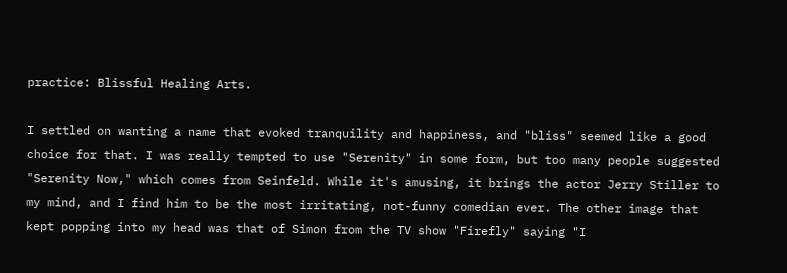practice: Blissful Healing Arts.

I settled on wanting a name that evoked tranquility and happiness, and "bliss" seemed like a good choice for that. I was really tempted to use "Serenity" in some form, but too many people suggested "Serenity Now," which comes from Seinfeld. While it's amusing, it brings the actor Jerry Stiller to my mind, and I find him to be the most irritating, not-funny comedian ever. The other image that kept popping into my head was that of Simon from the TV show "Firefly" saying "I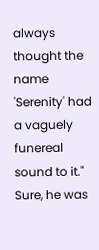always thought the name 'Serenity' had a vaguely funereal sound to it." Sure, he was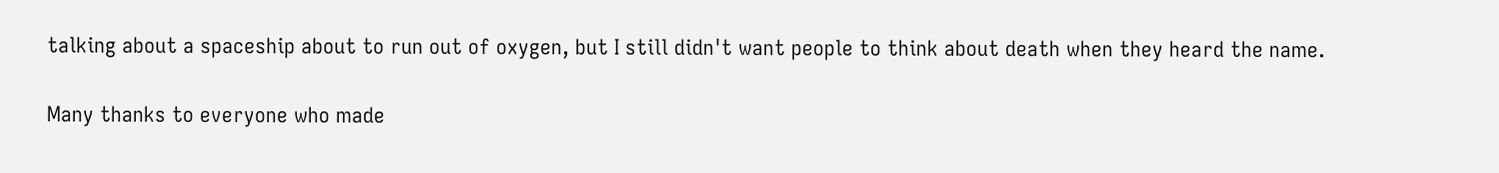talking about a spaceship about to run out of oxygen, but I still didn't want people to think about death when they heard the name.

Many thanks to everyone who made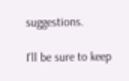suggestions.

I'll be sure to keep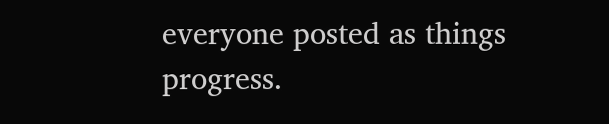everyone posted as things progress.